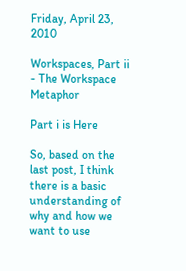Friday, April 23, 2010

Workspaces, Part ii - The Workspace Metaphor

Part i is Here

So, based on the last post, I think there is a basic understanding of why and how we want to use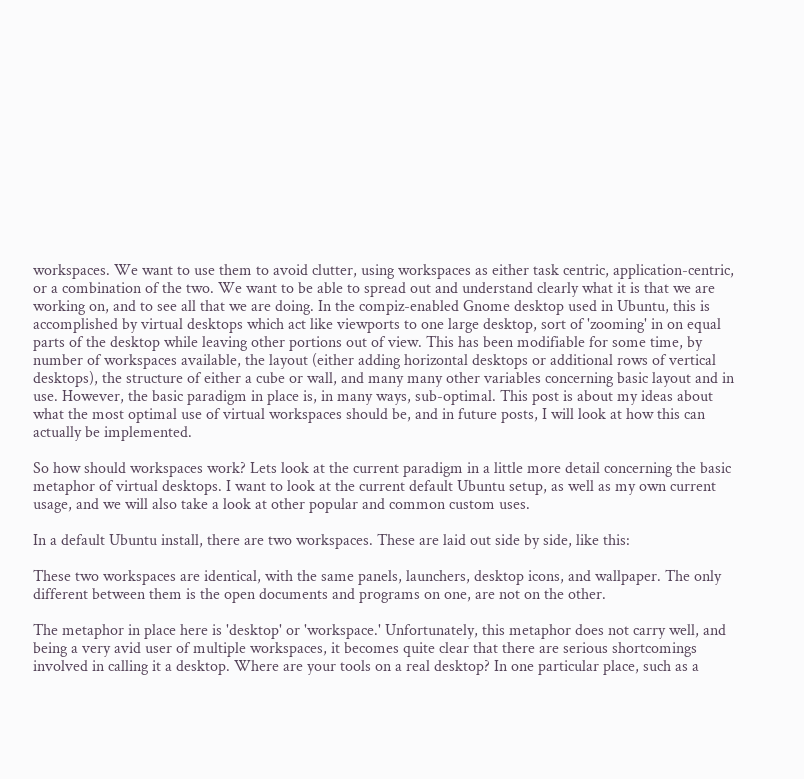workspaces. We want to use them to avoid clutter, using workspaces as either task centric, application-centric, or a combination of the two. We want to be able to spread out and understand clearly what it is that we are working on, and to see all that we are doing. In the compiz-enabled Gnome desktop used in Ubuntu, this is accomplished by virtual desktops which act like viewports to one large desktop, sort of 'zooming' in on equal parts of the desktop while leaving other portions out of view. This has been modifiable for some time, by number of workspaces available, the layout (either adding horizontal desktops or additional rows of vertical desktops), the structure of either a cube or wall, and many many other variables concerning basic layout and in use. However, the basic paradigm in place is, in many ways, sub-optimal. This post is about my ideas about what the most optimal use of virtual workspaces should be, and in future posts, I will look at how this can actually be implemented.

So how should workspaces work? Lets look at the current paradigm in a little more detail concerning the basic metaphor of virtual desktops. I want to look at the current default Ubuntu setup, as well as my own current usage, and we will also take a look at other popular and common custom uses.

In a default Ubuntu install, there are two workspaces. These are laid out side by side, like this:

These two workspaces are identical, with the same panels, launchers, desktop icons, and wallpaper. The only different between them is the open documents and programs on one, are not on the other.

The metaphor in place here is 'desktop' or 'workspace.' Unfortunately, this metaphor does not carry well, and being a very avid user of multiple workspaces, it becomes quite clear that there are serious shortcomings involved in calling it a desktop. Where are your tools on a real desktop? In one particular place, such as a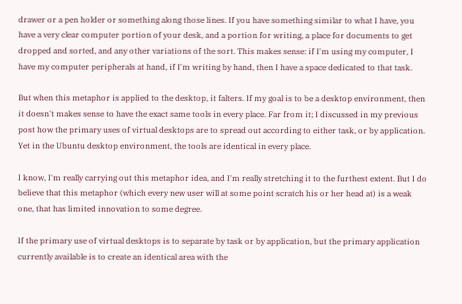drawer or a pen holder or something along those lines. If you have something similar to what I have, you have a very clear computer portion of your desk, and a portion for writing, a place for documents to get dropped and sorted, and any other variations of the sort. This makes sense: if I'm using my computer, I have my computer peripherals at hand, if I'm writing by hand, then I have a space dedicated to that task.

But when this metaphor is applied to the desktop, it falters. If my goal is to be a desktop environment, then it doesn't makes sense to have the exact same tools in every place. Far from it; I discussed in my previous post how the primary uses of virtual desktops are to spread out according to either task, or by application. Yet in the Ubuntu desktop environment, the tools are identical in every place.

I know, I'm really carrying out this metaphor idea, and I'm really stretching it to the furthest extent. But I do believe that this metaphor (which every new user will at some point scratch his or her head at) is a weak one, that has limited innovation to some degree.

If the primary use of virtual desktops is to separate by task or by application, but the primary application currently available is to create an identical area with the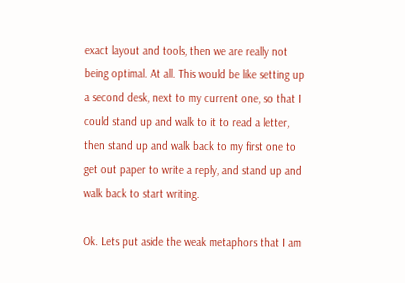exact layout and tools, then we are really not being optimal. At all. This would be like setting up a second desk, next to my current one, so that I could stand up and walk to it to read a letter, then stand up and walk back to my first one to get out paper to write a reply, and stand up and walk back to start writing.

Ok. Lets put aside the weak metaphors that I am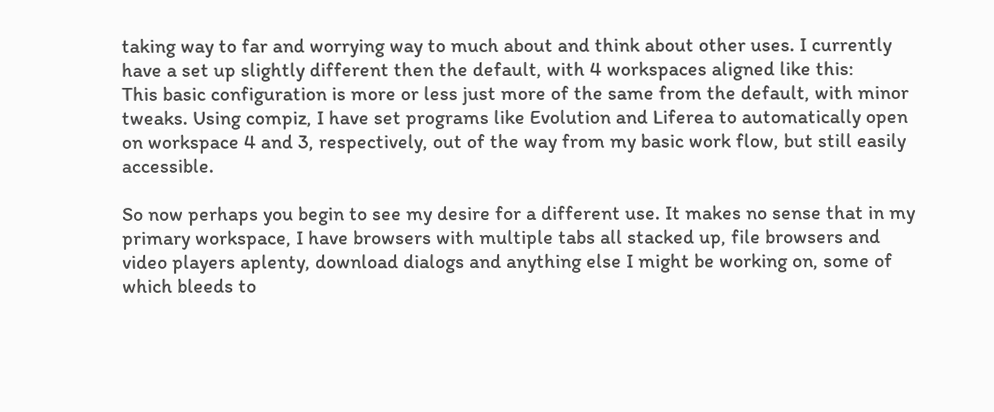taking way to far and worrying way to much about and think about other uses. I currently have a set up slightly different then the default, with 4 workspaces aligned like this:
This basic configuration is more or less just more of the same from the default, with minor tweaks. Using compiz, I have set programs like Evolution and Liferea to automatically open on workspace 4 and 3, respectively, out of the way from my basic work flow, but still easily accessible.

So now perhaps you begin to see my desire for a different use. It makes no sense that in my primary workspace, I have browsers with multiple tabs all stacked up, file browsers and video players aplenty, download dialogs and anything else I might be working on, some of which bleeds to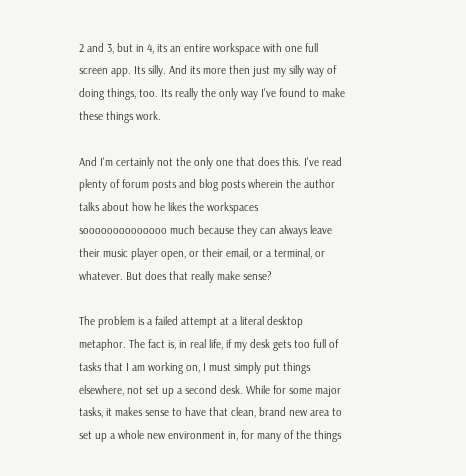2 and 3, but in 4, its an entire workspace with one full screen app. Its silly. And its more then just my silly way of doing things, too. Its really the only way I've found to make these things work.

And I'm certainly not the only one that does this. I've read plenty of forum posts and blog posts wherein the author talks about how he likes the workspaces soooooooooooooo much because they can always leave their music player open, or their email, or a terminal, or whatever. But does that really make sense?

The problem is a failed attempt at a literal desktop metaphor. The fact is, in real life, if my desk gets too full of tasks that I am working on, I must simply put things elsewhere, not set up a second desk. While for some major tasks, it makes sense to have that clean, brand new area to set up a whole new environment in, for many of the things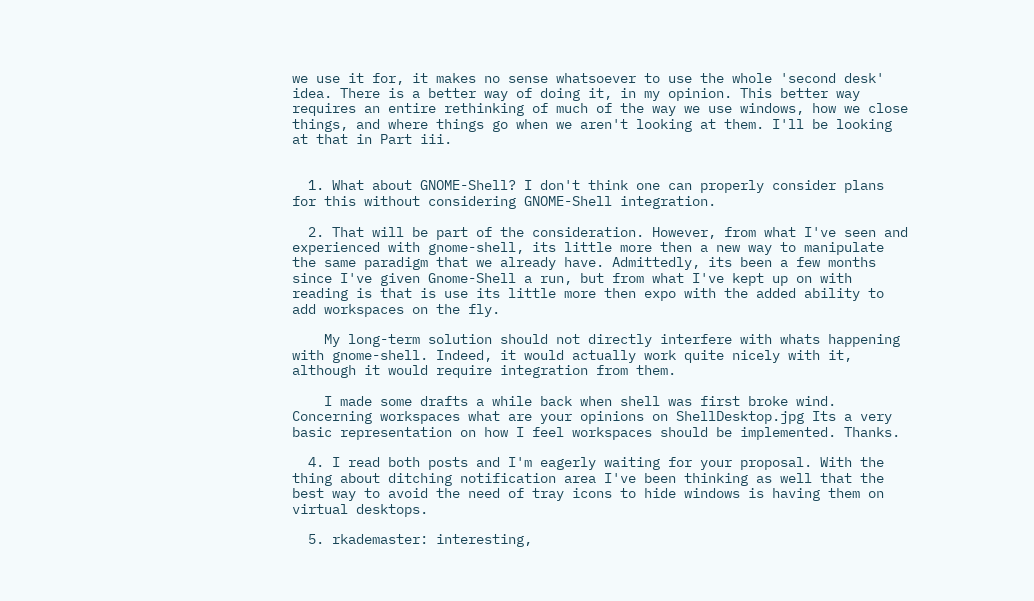we use it for, it makes no sense whatsoever to use the whole 'second desk' idea. There is a better way of doing it, in my opinion. This better way requires an entire rethinking of much of the way we use windows, how we close things, and where things go when we aren't looking at them. I'll be looking at that in Part iii.


  1. What about GNOME-Shell? I don't think one can properly consider plans for this without considering GNOME-Shell integration.

  2. That will be part of the consideration. However, from what I've seen and experienced with gnome-shell, its little more then a new way to manipulate the same paradigm that we already have. Admittedly, its been a few months since I've given Gnome-Shell a run, but from what I've kept up on with reading is that is use its little more then expo with the added ability to add workspaces on the fly.

    My long-term solution should not directly interfere with whats happening with gnome-shell. Indeed, it would actually work quite nicely with it, although it would require integration from them.

    I made some drafts a while back when shell was first broke wind. Concerning workspaces what are your opinions on ShellDesktop.jpg Its a very basic representation on how I feel workspaces should be implemented. Thanks.

  4. I read both posts and I'm eagerly waiting for your proposal. With the thing about ditching notification area I've been thinking as well that the best way to avoid the need of tray icons to hide windows is having them on virtual desktops.

  5. rkademaster: interesting,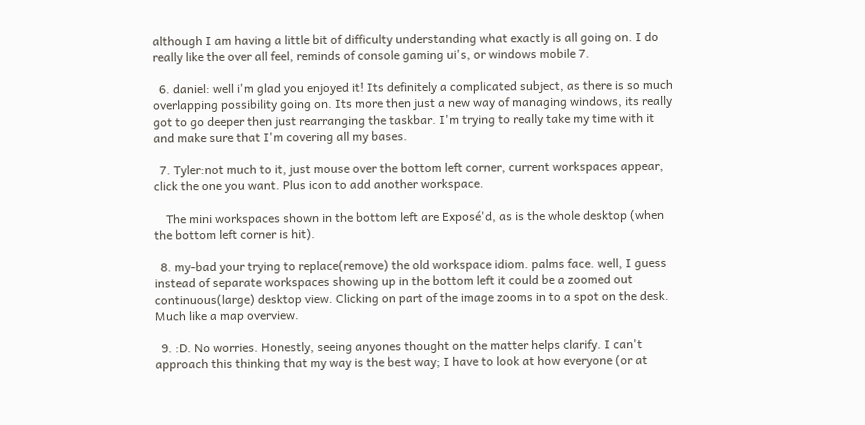although I am having a little bit of difficulty understanding what exactly is all going on. I do really like the over all feel, reminds of console gaming ui's, or windows mobile 7.

  6. daniel: well i'm glad you enjoyed it! Its definitely a complicated subject, as there is so much overlapping possibility going on. Its more then just a new way of managing windows, its really got to go deeper then just rearranging the taskbar. I'm trying to really take my time with it and make sure that I'm covering all my bases.

  7. Tyler:not much to it, just mouse over the bottom left corner, current workspaces appear, click the one you want. Plus icon to add another workspace.

    The mini workspaces shown in the bottom left are Exposé'd, as is the whole desktop (when the bottom left corner is hit).

  8. my-bad your trying to replace(remove) the old workspace idiom. palms face. well, I guess instead of separate workspaces showing up in the bottom left it could be a zoomed out continuous(large) desktop view. Clicking on part of the image zooms in to a spot on the desk. Much like a map overview.

  9. :D. No worries. Honestly, seeing anyones thought on the matter helps clarify. I can't approach this thinking that my way is the best way; I have to look at how everyone (or at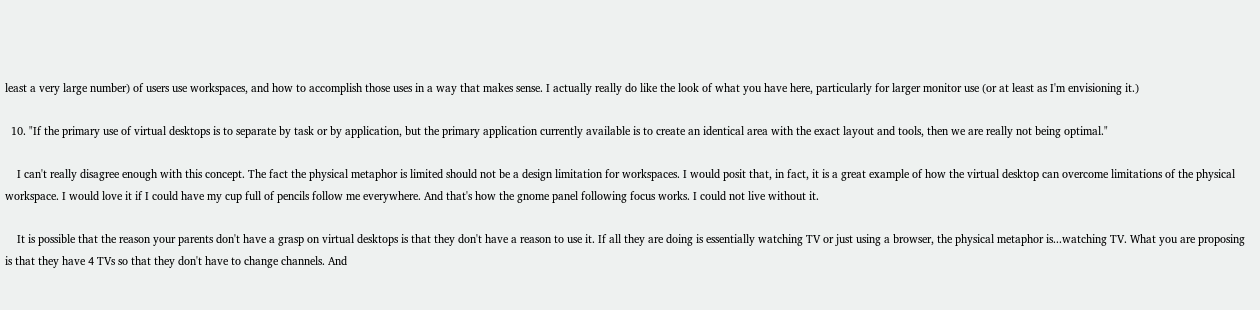least a very large number) of users use workspaces, and how to accomplish those uses in a way that makes sense. I actually really do like the look of what you have here, particularly for larger monitor use (or at least as I'm envisioning it.)

  10. "If the primary use of virtual desktops is to separate by task or by application, but the primary application currently available is to create an identical area with the exact layout and tools, then we are really not being optimal."

    I can't really disagree enough with this concept. The fact the physical metaphor is limited should not be a design limitation for workspaces. I would posit that, in fact, it is a great example of how the virtual desktop can overcome limitations of the physical workspace. I would love it if I could have my cup full of pencils follow me everywhere. And that's how the gnome panel following focus works. I could not live without it.

    It is possible that the reason your parents don't have a grasp on virtual desktops is that they don't have a reason to use it. If all they are doing is essentially watching TV or just using a browser, the physical metaphor is...watching TV. What you are proposing is that they have 4 TVs so that they don't have to change channels. And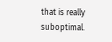that is really suboptimal.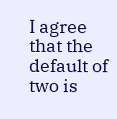I agree that the default of two is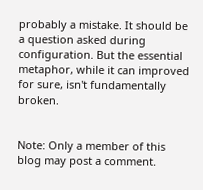probably a mistake. It should be a question asked during configuration. But the essential metaphor, while it can improved for sure, isn't fundamentally broken.


Note: Only a member of this blog may post a comment.